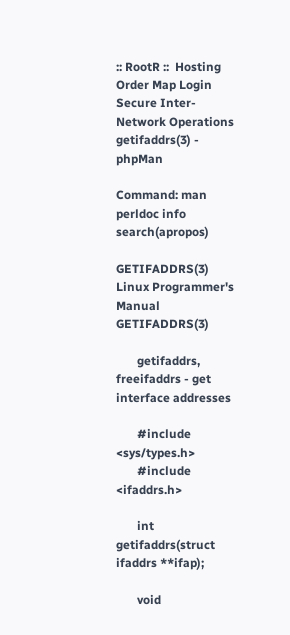:: RootR ::  Hosting Order Map Login   Secure Inter-Network Operations
getifaddrs(3) - phpMan

Command: man perldoc info search(apropos)

GETIFADDRS(3)                       Linux Programmer's Manual                       GETIFADDRS(3)

       getifaddrs, freeifaddrs - get interface addresses

       #include <sys/types.h>
       #include <ifaddrs.h>

       int getifaddrs(struct ifaddrs **ifap);

       void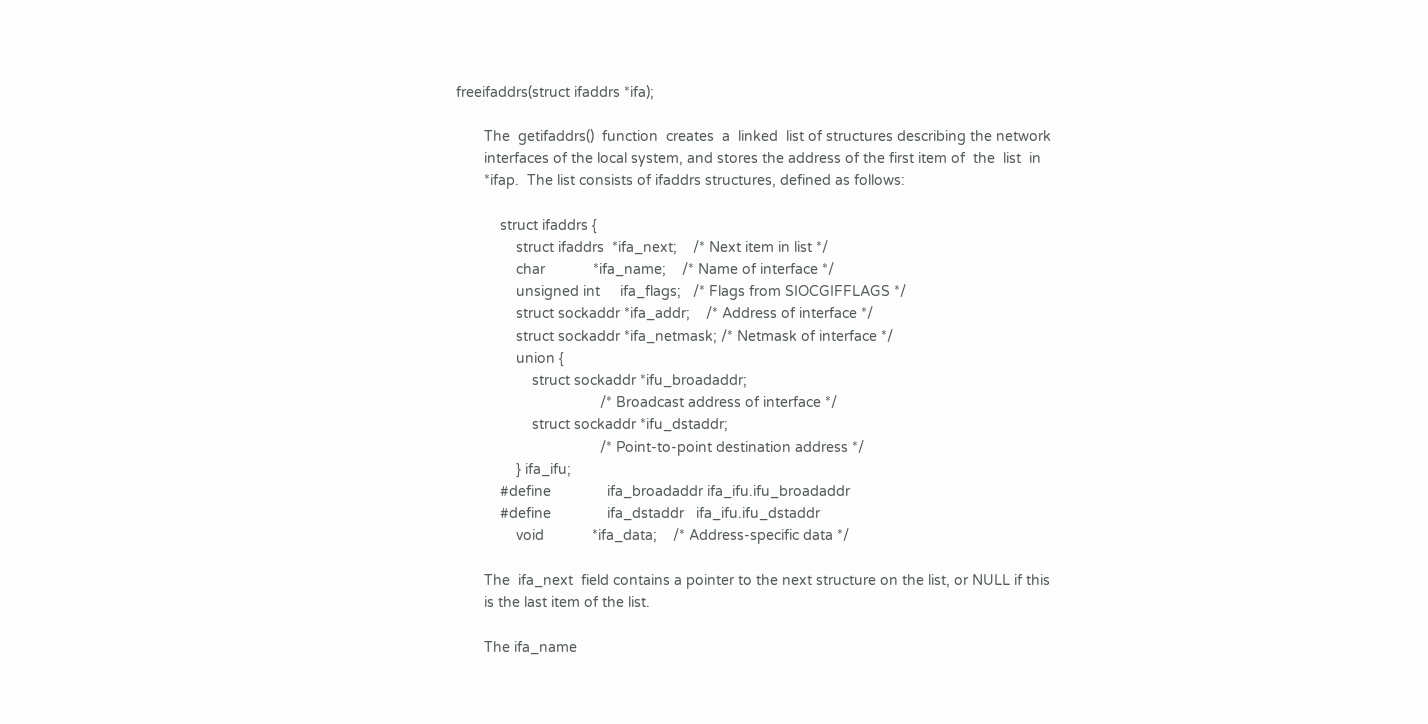freeifaddrs(struct ifaddrs *ifa);

       The  getifaddrs()  function  creates  a  linked  list of structures describing the network
       interfaces of the local system, and stores the address of the first item of  the  list  in
       *ifap.  The list consists of ifaddrs structures, defined as follows:

           struct ifaddrs {
               struct ifaddrs  *ifa_next;    /* Next item in list */
               char            *ifa_name;    /* Name of interface */
               unsigned int     ifa_flags;   /* Flags from SIOCGIFFLAGS */
               struct sockaddr *ifa_addr;    /* Address of interface */
               struct sockaddr *ifa_netmask; /* Netmask of interface */
               union {
                   struct sockaddr *ifu_broadaddr;
                                    /* Broadcast address of interface */
                   struct sockaddr *ifu_dstaddr;
                                    /* Point-to-point destination address */
               } ifa_ifu;
           #define              ifa_broadaddr ifa_ifu.ifu_broadaddr
           #define              ifa_dstaddr   ifa_ifu.ifu_dstaddr
               void            *ifa_data;    /* Address-specific data */

       The  ifa_next  field contains a pointer to the next structure on the list, or NULL if this
       is the last item of the list.

       The ifa_name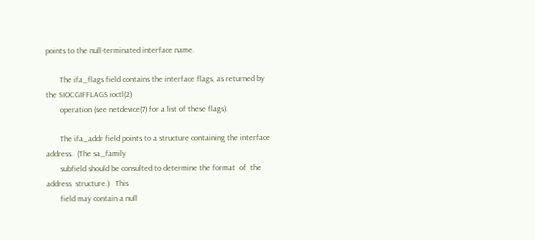points to the null-terminated interface name.

       The ifa_flags field contains the interface flags, as returned by the SIOCGIFFLAGS ioctl(2)
       operation (see netdevice(7) for a list of these flags).

       The ifa_addr field points to a structure containing the interface address.  (The sa_family
       subfield should be consulted to determine the format  of  the  address  structure.)   This
       field may contain a null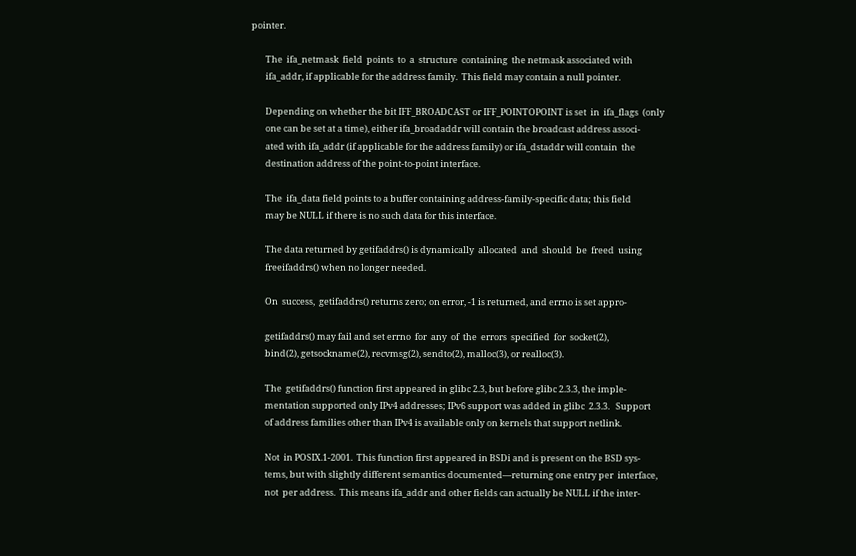pointer.

       The  ifa_netmask  field  points  to  a  structure  containing  the netmask associated with
       ifa_addr, if applicable for the address family.  This field may contain a null pointer.

       Depending on whether the bit IFF_BROADCAST or IFF_POINTOPOINT is set  in  ifa_flags  (only
       one can be set at a time), either ifa_broadaddr will contain the broadcast address associ‐
       ated with ifa_addr (if applicable for the address family) or ifa_dstaddr will contain  the
       destination address of the point-to-point interface.

       The  ifa_data field points to a buffer containing address-family-specific data; this field
       may be NULL if there is no such data for this interface.

       The data returned by getifaddrs() is dynamically  allocated  and  should  be  freed  using
       freeifaddrs() when no longer needed.

       On  success,  getifaddrs() returns zero; on error, -1 is returned, and errno is set appro‐

       getifaddrs() may fail and set errno  for  any  of  the  errors  specified  for  socket(2),
       bind(2), getsockname(2), recvmsg(2), sendto(2), malloc(3), or realloc(3).

       The  getifaddrs() function first appeared in glibc 2.3, but before glibc 2.3.3, the imple‐
       mentation supported only IPv4 addresses; IPv6 support was added in glibc  2.3.3.   Support
       of address families other than IPv4 is available only on kernels that support netlink.

       Not  in POSIX.1-2001.  This function first appeared in BSDi and is present on the BSD sys‐
       tems, but with slightly different semantics documented—returning one entry per  interface,
       not  per address.  This means ifa_addr and other fields can actually be NULL if the inter‐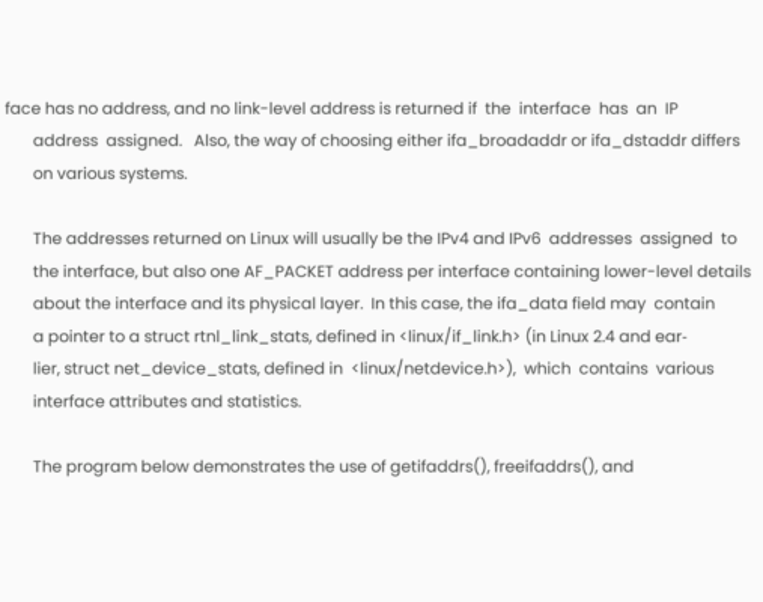face has no address, and no link-level address is returned if  the  interface  has  an  IP
       address  assigned.   Also, the way of choosing either ifa_broadaddr or ifa_dstaddr differs
       on various systems.

       The addresses returned on Linux will usually be the IPv4 and IPv6  addresses  assigned  to
       the interface, but also one AF_PACKET address per interface containing lower-level details
       about the interface and its physical layer.  In this case, the ifa_data field may  contain
       a pointer to a struct rtnl_link_stats, defined in <linux/if_link.h> (in Linux 2.4 and ear‐
       lier, struct net_device_stats, defined in  <linux/netdevice.h>),  which  contains  various
       interface attributes and statistics.

       The program below demonstrates the use of getifaddrs(), freeifaddrs(), and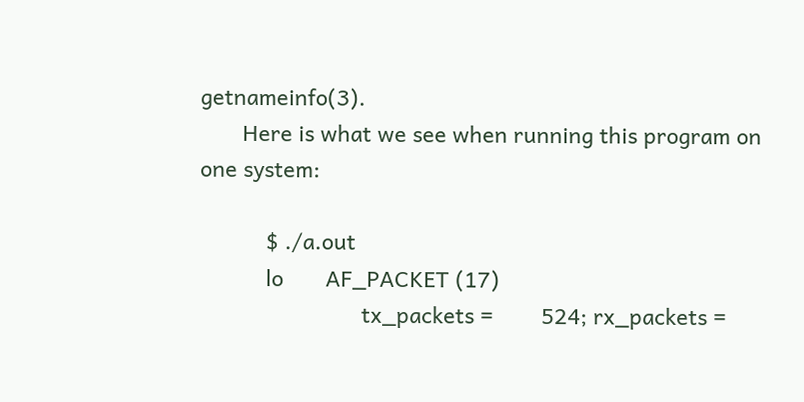getnameinfo(3).
       Here is what we see when running this program on one system:

           $ ./a.out
           lo       AF_PACKET (17)
                           tx_packets =        524; rx_packets =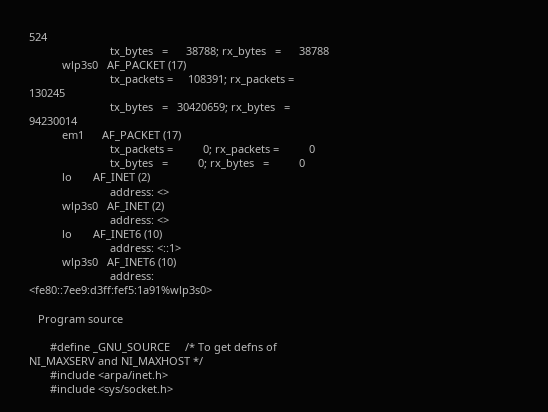524
                           tx_bytes   =      38788; rx_bytes   =      38788
           wlp3s0   AF_PACKET (17)
                           tx_packets =     108391; rx_packets =     130245
                           tx_bytes   =   30420659; rx_bytes   =   94230014
           em1      AF_PACKET (17)
                           tx_packets =          0; rx_packets =          0
                           tx_bytes   =          0; rx_bytes   =          0
           lo       AF_INET (2)
                           address: <>
           wlp3s0   AF_INET (2)
                           address: <>
           lo       AF_INET6 (10)
                           address: <::1>
           wlp3s0   AF_INET6 (10)
                           address: <fe80::7ee9:d3ff:fef5:1a91%wlp3s0>

   Program source

       #define _GNU_SOURCE     /* To get defns of NI_MAXSERV and NI_MAXHOST */
       #include <arpa/inet.h>
       #include <sys/socket.h>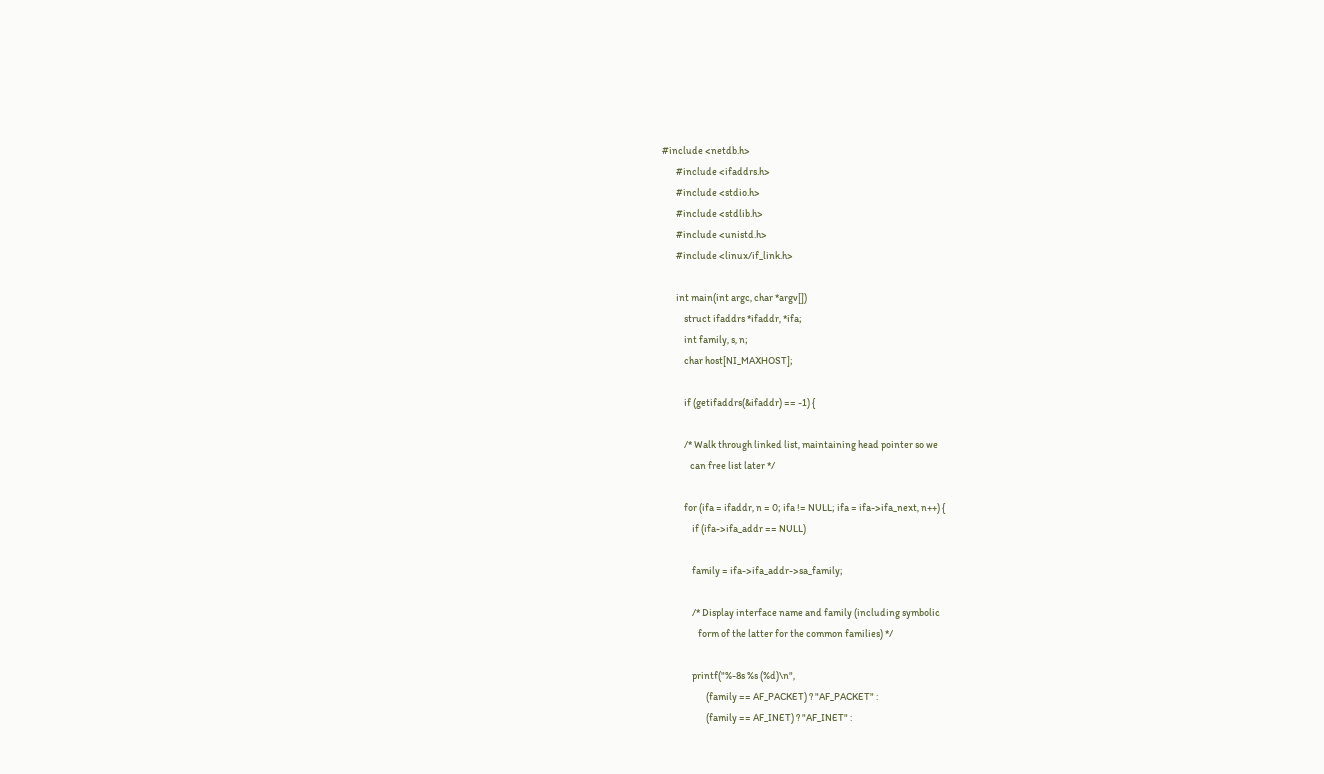#include <netdb.h>
       #include <ifaddrs.h>
       #include <stdio.h>
       #include <stdlib.h>
       #include <unistd.h>
       #include <linux/if_link.h>

       int main(int argc, char *argv[])
           struct ifaddrs *ifaddr, *ifa;
           int family, s, n;
           char host[NI_MAXHOST];

           if (getifaddrs(&ifaddr) == -1) {

           /* Walk through linked list, maintaining head pointer so we
              can free list later */

           for (ifa = ifaddr, n = 0; ifa != NULL; ifa = ifa->ifa_next, n++) {
               if (ifa->ifa_addr == NULL)

               family = ifa->ifa_addr->sa_family;

               /* Display interface name and family (including symbolic
                  form of the latter for the common families) */

               printf("%-8s %s (%d)\n",
                      (family == AF_PACKET) ? "AF_PACKET" :
                      (family == AF_INET) ? "AF_INET" :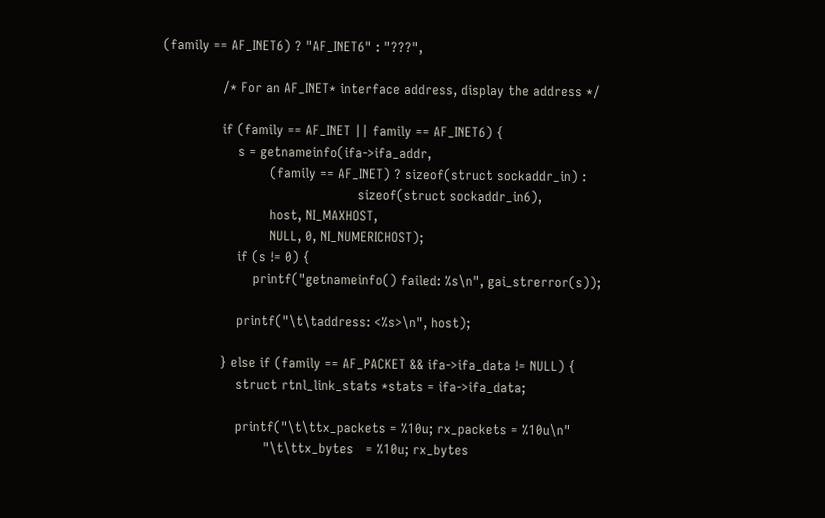(family == AF_INET6) ? "AF_INET6" : "???",

               /* For an AF_INET* interface address, display the address */

               if (family == AF_INET || family == AF_INET6) {
                   s = getnameinfo(ifa->ifa_addr,
                           (family == AF_INET) ? sizeof(struct sockaddr_in) :
                                                 sizeof(struct sockaddr_in6),
                           host, NI_MAXHOST,
                           NULL, 0, NI_NUMERICHOST);
                   if (s != 0) {
                       printf("getnameinfo() failed: %s\n", gai_strerror(s));

                   printf("\t\taddress: <%s>\n", host);

               } else if (family == AF_PACKET && ifa->ifa_data != NULL) {
                   struct rtnl_link_stats *stats = ifa->ifa_data;

                   printf("\t\ttx_packets = %10u; rx_packets = %10u\n"
                          "\t\ttx_bytes   = %10u; rx_bytes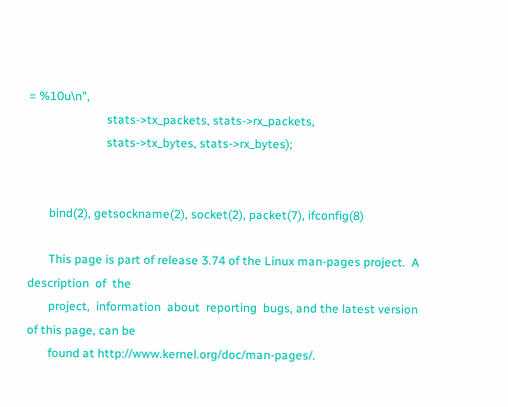= %10u\n",
                          stats->tx_packets, stats->rx_packets,
                          stats->tx_bytes, stats->rx_bytes);


       bind(2), getsockname(2), socket(2), packet(7), ifconfig(8)

       This page is part of release 3.74 of the Linux man-pages project.  A  description  of  the
       project,  information  about  reporting  bugs, and the latest version of this page, can be
       found at http://www.kernel.org/doc/man-pages/.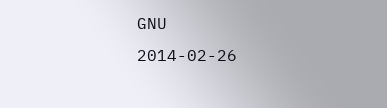GNU                                         2014-02-26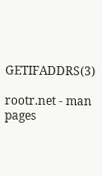GETIFADDRS(3)

rootr.net - man pages